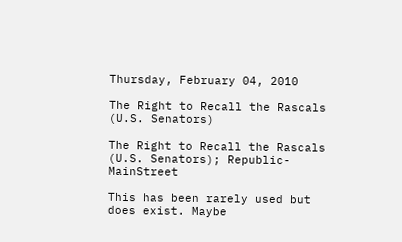Thursday, February 04, 2010

The Right to Recall the Rascals (U.S. Senators)

The Right to Recall the Rascals (U.S. Senators); Republic-MainStreet

This has been rarely used but does exist. Maybe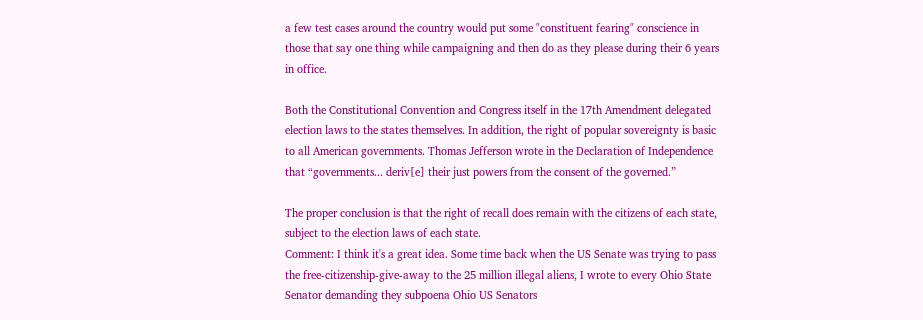a few test cases around the country would put some "constituent fearing" conscience in those that say one thing while campaigning and then do as they please during their 6 years in office.

Both the Constitutional Convention and Congress itself in the 17th Amendment delegated election laws to the states themselves. In addition, the right of popular sovereignty is basic to all American governments. Thomas Jefferson wrote in the Declaration of Independence that “governments... deriv[e] their just powers from the consent of the governed.”

The proper conclusion is that the right of recall does remain with the citizens of each state, subject to the election laws of each state.
Comment: I think it's a great idea. Some time back when the US Senate was trying to pass the free-citizenship-give-away to the 25 million illegal aliens, I wrote to every Ohio State Senator demanding they subpoena Ohio US Senators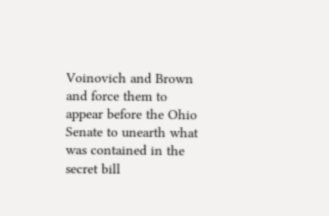Voinovich and Brown and force them to appear before the Ohio Senate to unearth what was contained in the secret bill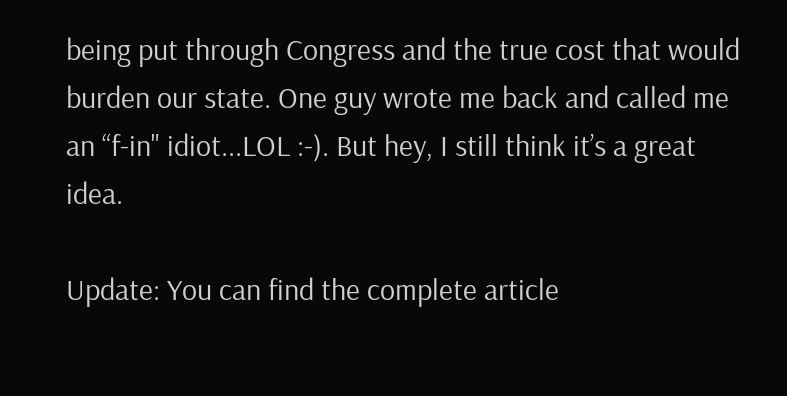being put through Congress and the true cost that would burden our state. One guy wrote me back and called me an “f-in" idiot...LOL :-). But hey, I still think it’s a great idea.

Update: You can find the complete article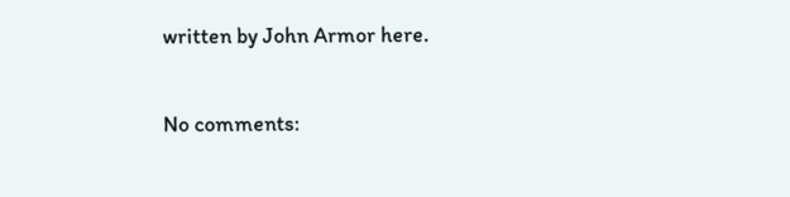written by John Armor here.

No comments: